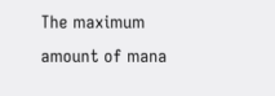The maximum amount of mana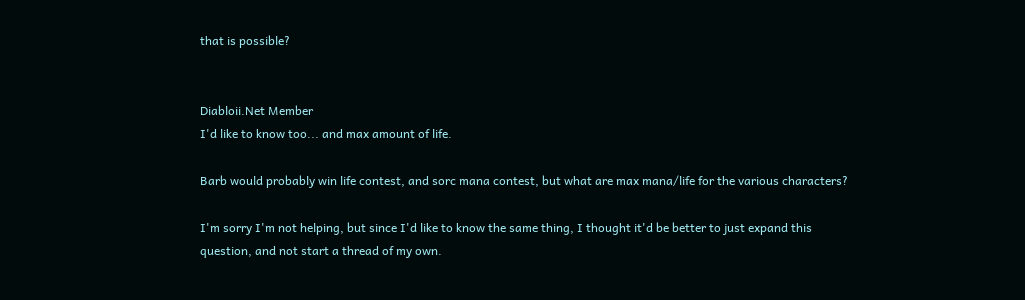that is possible?


Diabloii.Net Member
I'd like to know too... and max amount of life.

Barb would probably win life contest, and sorc mana contest, but what are max mana/life for the various characters?

I'm sorry I'm not helping, but since I'd like to know the same thing, I thought it'd be better to just expand this question, and not start a thread of my own.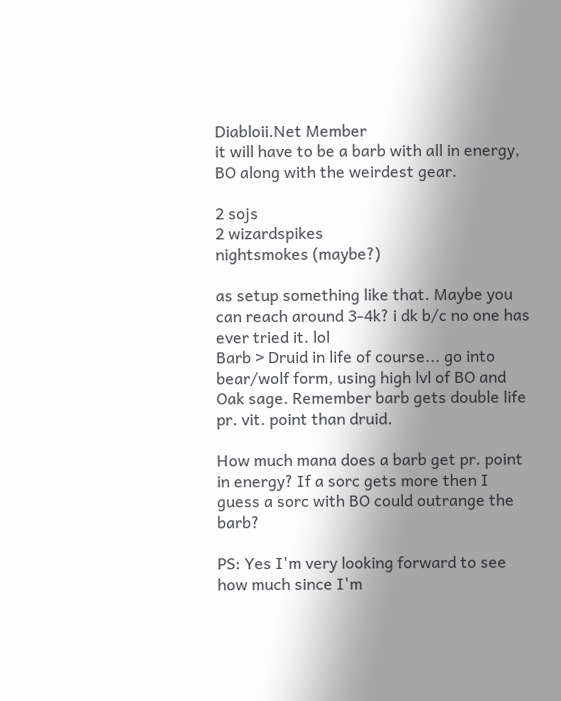Diabloii.Net Member
it will have to be a barb with all in energy, BO along with the weirdest gear.

2 sojs
2 wizardspikes
nightsmokes (maybe?)

as setup something like that. Maybe you can reach around 3-4k? i dk b/c no one has ever tried it. lol
Barb > Druid in life of course... go into bear/wolf form, using high lvl of BO and Oak sage. Remember barb gets double life pr. vit. point than druid.

How much mana does a barb get pr. point in energy? If a sorc gets more then I guess a sorc with BO could outrange the barb?

PS: Yes I'm very looking forward to see how much since I'm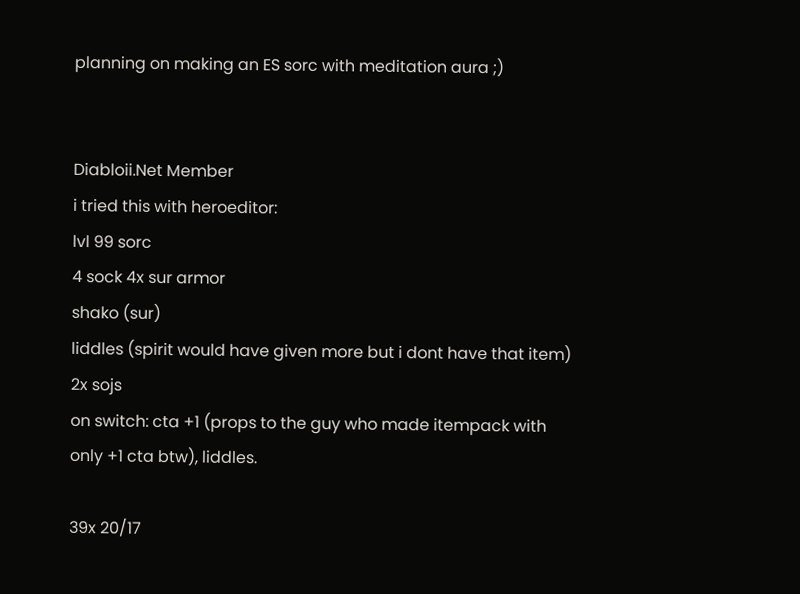planning on making an ES sorc with meditation aura ;)


Diabloii.Net Member
i tried this with heroeditor:
lvl 99 sorc
4 sock 4x sur armor
shako (sur)
liddles (spirit would have given more but i dont have that item)
2x sojs
on switch: cta +1 (props to the guy who made itempack with only +1 cta btw), liddles.

39x 20/17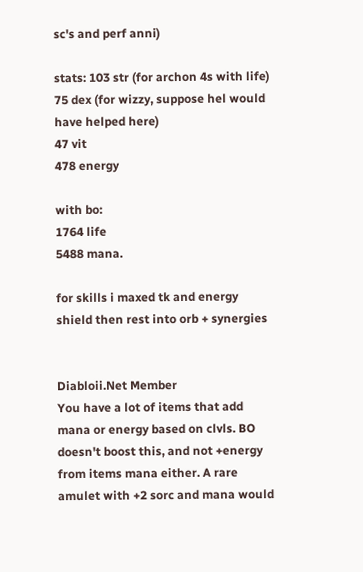sc's and perf anni)

stats: 103 str (for archon 4s with life)
75 dex (for wizzy, suppose hel would have helped here)
47 vit
478 energy

with bo:
1764 life
5488 mana.

for skills i maxed tk and energy shield then rest into orb + synergies


Diabloii.Net Member
You have a lot of items that add mana or energy based on clvls. BO doesn't boost this, and not +energy from items mana either. A rare amulet with +2 sorc and mana would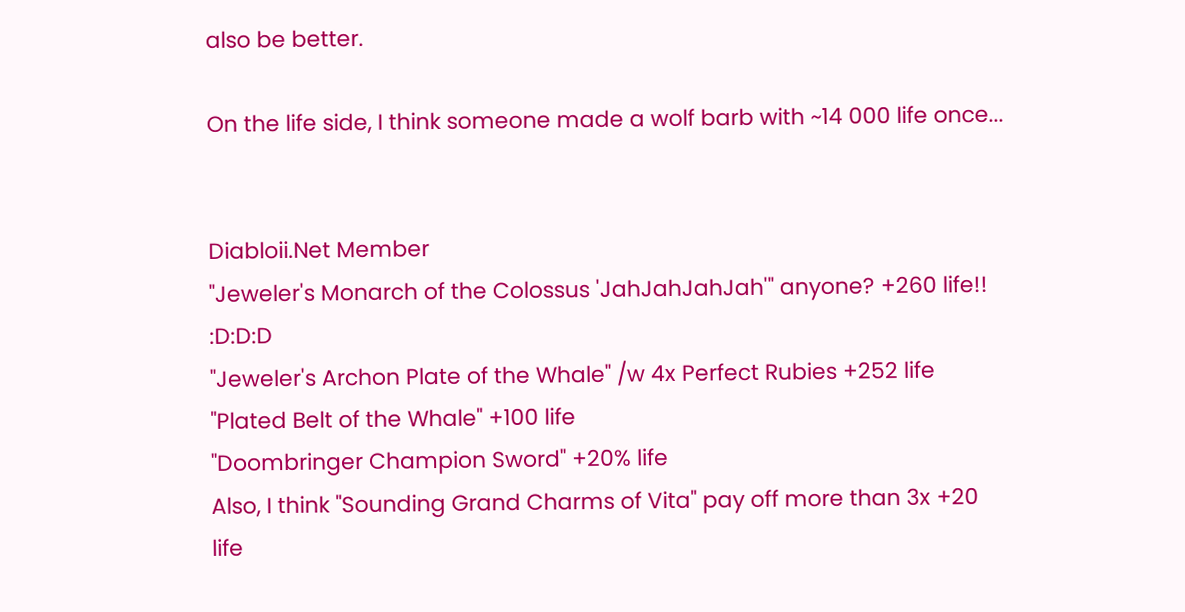also be better.

On the life side, I think someone made a wolf barb with ~14 000 life once...


Diabloii.Net Member
"Jeweler's Monarch of the Colossus 'JahJahJahJah'" anyone? +260 life!! :D:D:D
"Jeweler's Archon Plate of the Whale" /w 4x Perfect Rubies +252 life
"Plated Belt of the Whale" +100 life
"Doombringer Champion Sword" +20% life
Also, I think "Sounding Grand Charms of Vita" pay off more than 3x +20 life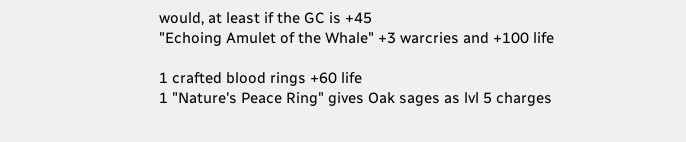would, at least if the GC is +45
"Echoing Amulet of the Whale" +3 warcries and +100 life

1 crafted blood rings +60 life
1 "Nature's Peace Ring" gives Oak sages as lvl 5 charges